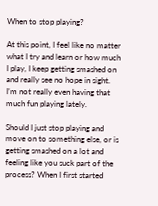When to stop playing?

At this point, I feel like no matter what I try and learn or how much I play, I keep getting smashed on and really see no hope in sight. I’m not really even having that much fun playing lately.

Should I just stop playing and move on to something else, or is getting smashed on a lot and feeling like you suck part of the process? When I first started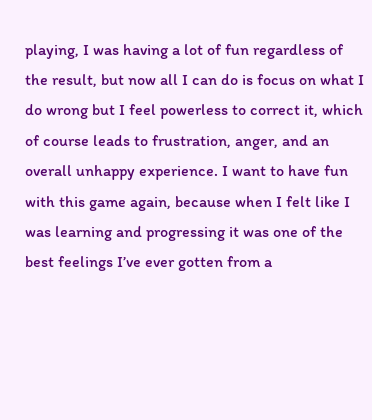playing, I was having a lot of fun regardless of the result, but now all I can do is focus on what I do wrong but I feel powerless to correct it, which of course leads to frustration, anger, and an overall unhappy experience. I want to have fun with this game again, because when I felt like I was learning and progressing it was one of the best feelings I’ve ever gotten from a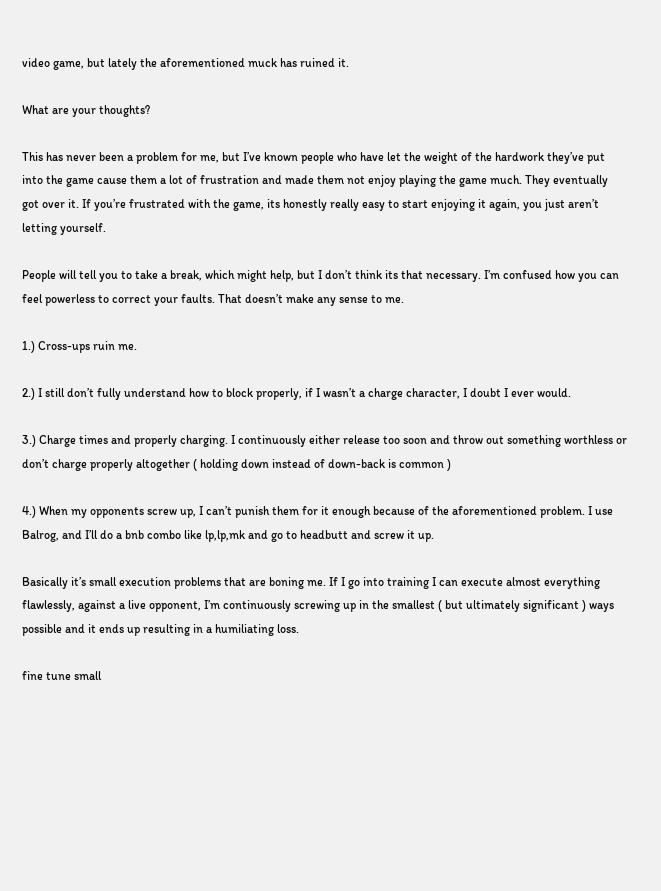video game, but lately the aforementioned muck has ruined it.

What are your thoughts?

This has never been a problem for me, but I’ve known people who have let the weight of the hardwork they’ve put into the game cause them a lot of frustration and made them not enjoy playing the game much. They eventually got over it. If you’re frustrated with the game, its honestly really easy to start enjoying it again, you just aren’t letting yourself.

People will tell you to take a break, which might help, but I don’t think its that necessary. I’m confused how you can feel powerless to correct your faults. That doesn’t make any sense to me.

1.) Cross-ups ruin me.

2.) I still don’t fully understand how to block properly, if I wasn’t a charge character, I doubt I ever would.

3.) Charge times and properly charging. I continuously either release too soon and throw out something worthless or don’t charge properly altogether ( holding down instead of down-back is common )

4.) When my opponents screw up, I can’t punish them for it enough because of the aforementioned problem. I use Balrog, and I’ll do a bnb combo like lp,lp,mk and go to headbutt and screw it up.

Basically it’s small execution problems that are boning me. If I go into training I can execute almost everything flawlessly, against a live opponent, I’m continuously screwing up in the smallest ( but ultimately significant ) ways possible and it ends up resulting in a humiliating loss.

fine tune small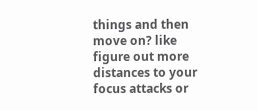things and then move on? like figure out more distances to your focus attacks or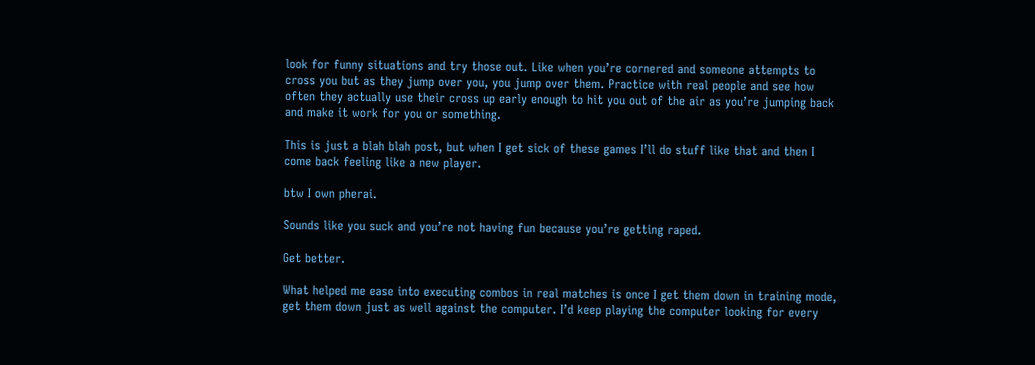look for funny situations and try those out. Like when you’re cornered and someone attempts to cross you but as they jump over you, you jump over them. Practice with real people and see how often they actually use their cross up early enough to hit you out of the air as you’re jumping back and make it work for you or something.

This is just a blah blah post, but when I get sick of these games I’ll do stuff like that and then I come back feeling like a new player.

btw I own pherai.

Sounds like you suck and you’re not having fun because you’re getting raped.

Get better.

What helped me ease into executing combos in real matches is once I get them down in training mode, get them down just as well against the computer. I’d keep playing the computer looking for every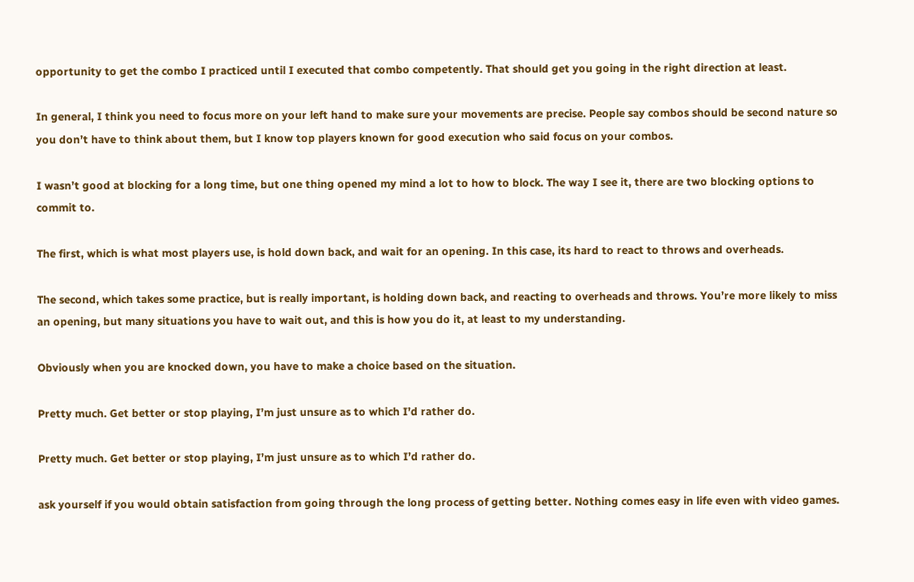opportunity to get the combo I practiced until I executed that combo competently. That should get you going in the right direction at least.

In general, I think you need to focus more on your left hand to make sure your movements are precise. People say combos should be second nature so you don’t have to think about them, but I know top players known for good execution who said focus on your combos.

I wasn’t good at blocking for a long time, but one thing opened my mind a lot to how to block. The way I see it, there are two blocking options to commit to.

The first, which is what most players use, is hold down back, and wait for an opening. In this case, its hard to react to throws and overheads.

The second, which takes some practice, but is really important, is holding down back, and reacting to overheads and throws. You’re more likely to miss an opening, but many situations you have to wait out, and this is how you do it, at least to my understanding.

Obviously when you are knocked down, you have to make a choice based on the situation.

Pretty much. Get better or stop playing, I’m just unsure as to which I’d rather do.

Pretty much. Get better or stop playing, I’m just unsure as to which I’d rather do.

ask yourself if you would obtain satisfaction from going through the long process of getting better. Nothing comes easy in life even with video games.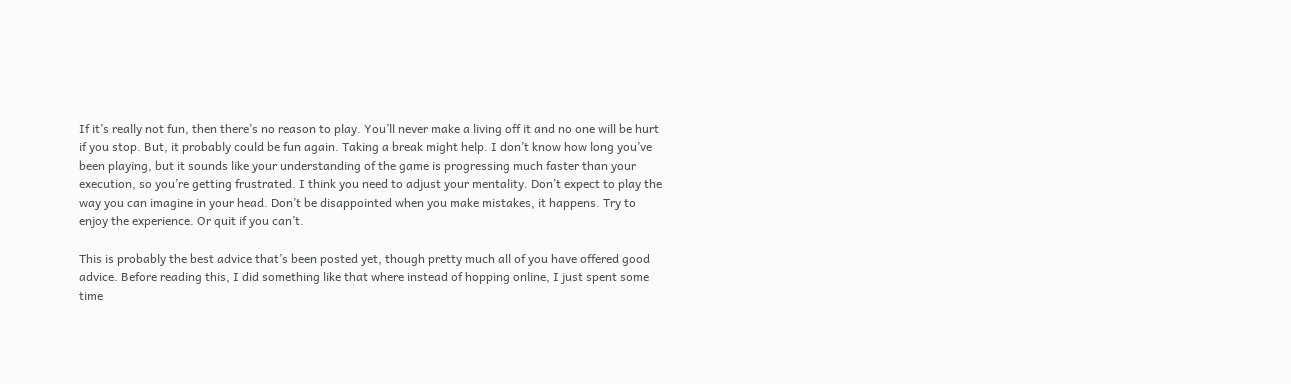If it’s really not fun, then there’s no reason to play. You’ll never make a living off it and no one will be hurt if you stop. But, it probably could be fun again. Taking a break might help. I don’t know how long you’ve been playing, but it sounds like your understanding of the game is progressing much faster than your execution, so you’re getting frustrated. I think you need to adjust your mentality. Don’t expect to play the way you can imagine in your head. Don’t be disappointed when you make mistakes, it happens. Try to enjoy the experience. Or quit if you can’t.

This is probably the best advice that’s been posted yet, though pretty much all of you have offered good advice. Before reading this, I did something like that where instead of hopping online, I just spent some time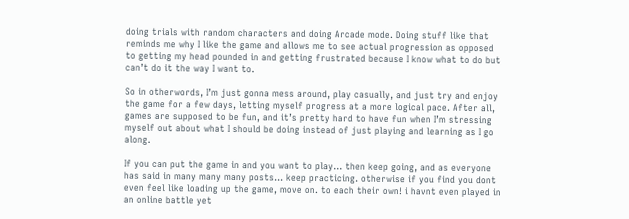doing trials with random characters and doing Arcade mode. Doing stuff like that reminds me why I like the game and allows me to see actual progression as opposed to getting my head pounded in and getting frustrated because I know what to do but can’t do it the way I want to.

So in otherwords, I’m just gonna mess around, play casually, and just try and enjoy the game for a few days, letting myself progress at a more logical pace. After all, games are supposed to be fun, and it’s pretty hard to have fun when I’m stressing myself out about what I should be doing instead of just playing and learning as I go along.

If you can put the game in and you want to play… then keep going, and as everyone has said in many many many posts… keep practicing. otherwise if you find you dont even feel like loading up the game, move on. to each their own! i havnt even played in an online battle yet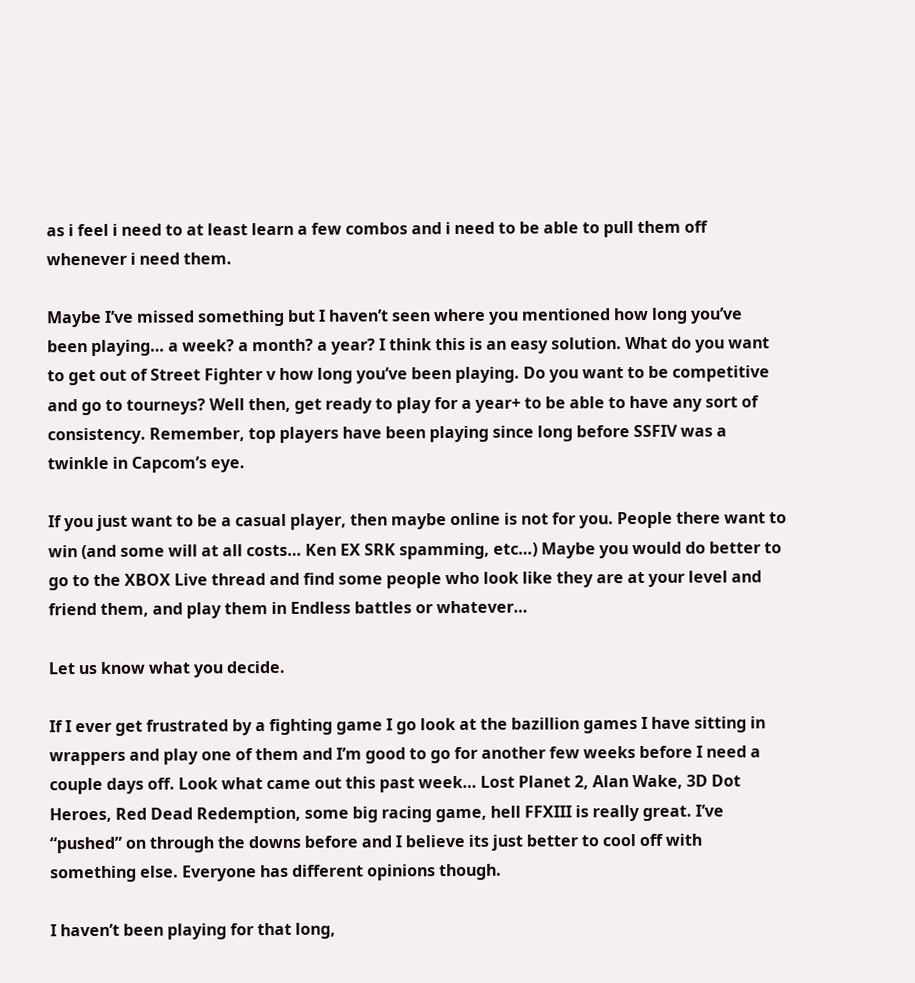as i feel i need to at least learn a few combos and i need to be able to pull them off whenever i need them.

Maybe I’ve missed something but I haven’t seen where you mentioned how long you’ve been playing… a week? a month? a year? I think this is an easy solution. What do you want to get out of Street Fighter v how long you’ve been playing. Do you want to be competitive and go to tourneys? Well then, get ready to play for a year+ to be able to have any sort of consistency. Remember, top players have been playing since long before SSFIV was a twinkle in Capcom’s eye.

If you just want to be a casual player, then maybe online is not for you. People there want to win (and some will at all costs… Ken EX SRK spamming, etc…) Maybe you would do better to go to the XBOX Live thread and find some people who look like they are at your level and friend them, and play them in Endless battles or whatever…

Let us know what you decide.

If I ever get frustrated by a fighting game I go look at the bazillion games I have sitting in wrappers and play one of them and I’m good to go for another few weeks before I need a couple days off. Look what came out this past week… Lost Planet 2, Alan Wake, 3D Dot Heroes, Red Dead Redemption, some big racing game, hell FFXIII is really great. I’ve “pushed” on through the downs before and I believe its just better to cool off with something else. Everyone has different opinions though.

I haven’t been playing for that long,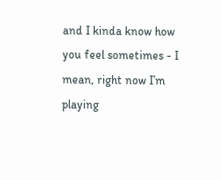and I kinda know how you feel sometimes - I mean, right now I’m playing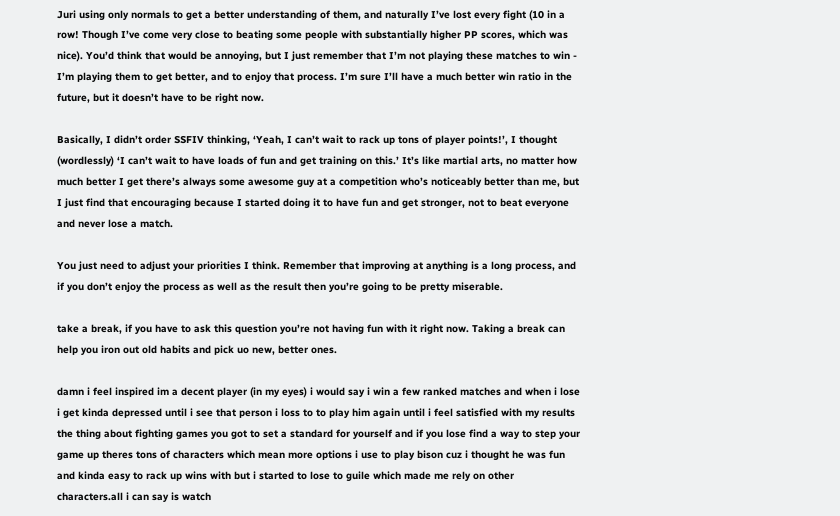Juri using only normals to get a better understanding of them, and naturally I’ve lost every fight (10 in a row! Though I’ve come very close to beating some people with substantially higher PP scores, which was nice). You’d think that would be annoying, but I just remember that I’m not playing these matches to win - I’m playing them to get better, and to enjoy that process. I’m sure I’ll have a much better win ratio in the future, but it doesn’t have to be right now.

Basically, I didn’t order SSFIV thinking, ‘Yeah, I can’t wait to rack up tons of player points!’, I thought (wordlessly) ‘I can’t wait to have loads of fun and get training on this.’ It’s like martial arts, no matter how much better I get there’s always some awesome guy at a competition who’s noticeably better than me, but I just find that encouraging because I started doing it to have fun and get stronger, not to beat everyone and never lose a match.

You just need to adjust your priorities I think. Remember that improving at anything is a long process, and if you don’t enjoy the process as well as the result then you’re going to be pretty miserable.

take a break, if you have to ask this question you’re not having fun with it right now. Taking a break can help you iron out old habits and pick uo new, better ones.

damn i feel inspired im a decent player (in my eyes) i would say i win a few ranked matches and when i lose i get kinda depressed until i see that person i loss to to play him again until i feel satisfied with my results the thing about fighting games you got to set a standard for yourself and if you lose find a way to step your game up theres tons of characters which mean more options i use to play bison cuz i thought he was fun and kinda easy to rack up wins with but i started to lose to guile which made me rely on other characters.all i can say is watch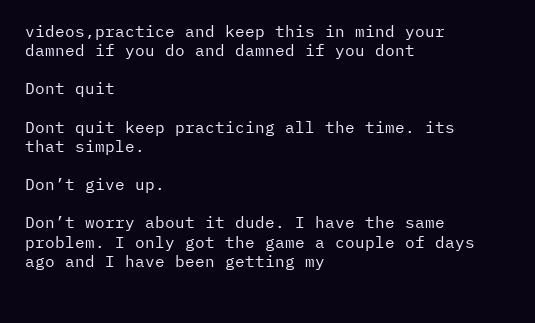videos,practice and keep this in mind your damned if you do and damned if you dont

Dont quit

Dont quit keep practicing all the time. its that simple.

Don’t give up.

Don’t worry about it dude. I have the same problem. I only got the game a couple of days ago and I have been getting my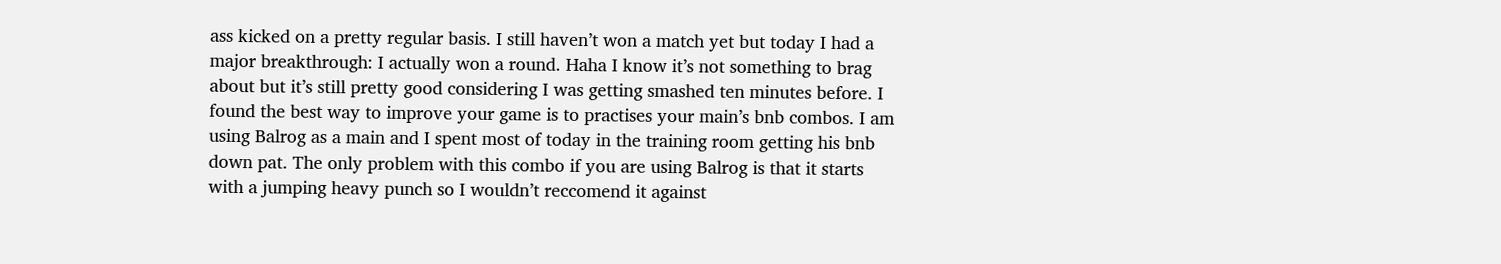ass kicked on a pretty regular basis. I still haven’t won a match yet but today I had a major breakthrough: I actually won a round. Haha I know it’s not something to brag about but it’s still pretty good considering I was getting smashed ten minutes before. I found the best way to improve your game is to practises your main’s bnb combos. I am using Balrog as a main and I spent most of today in the training room getting his bnb down pat. The only problem with this combo if you are using Balrog is that it starts with a jumping heavy punch so I wouldn’t reccomend it against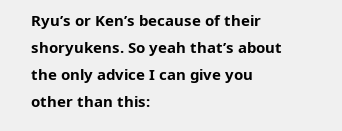Ryu’s or Ken’s because of their shoryukens. So yeah that’s about the only advice I can give you other than this: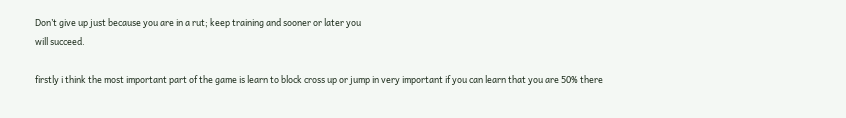Don’t give up just because you are in a rut; keep training and sooner or later you
will succeed.

firstly i think the most important part of the game is learn to block cross up or jump in very important if you can learn that you are 50% there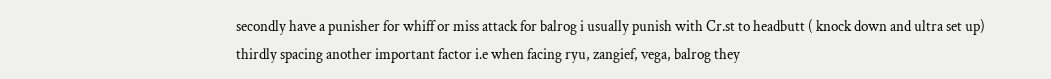secondly have a punisher for whiff or miss attack for balrog i usually punish with Cr.st to headbutt ( knock down and ultra set up)
thirdly spacing another important factor i.e when facing ryu, zangief, vega, balrog they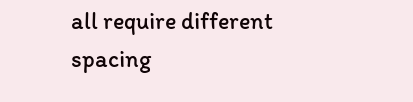all require different spacing